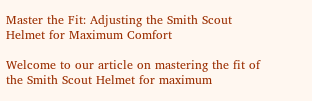Master the Fit: Adjusting the Smith Scout Helmet for Maximum Comfort

Welcome to our article on mastering the fit of the Smith Scout Helmet for maximum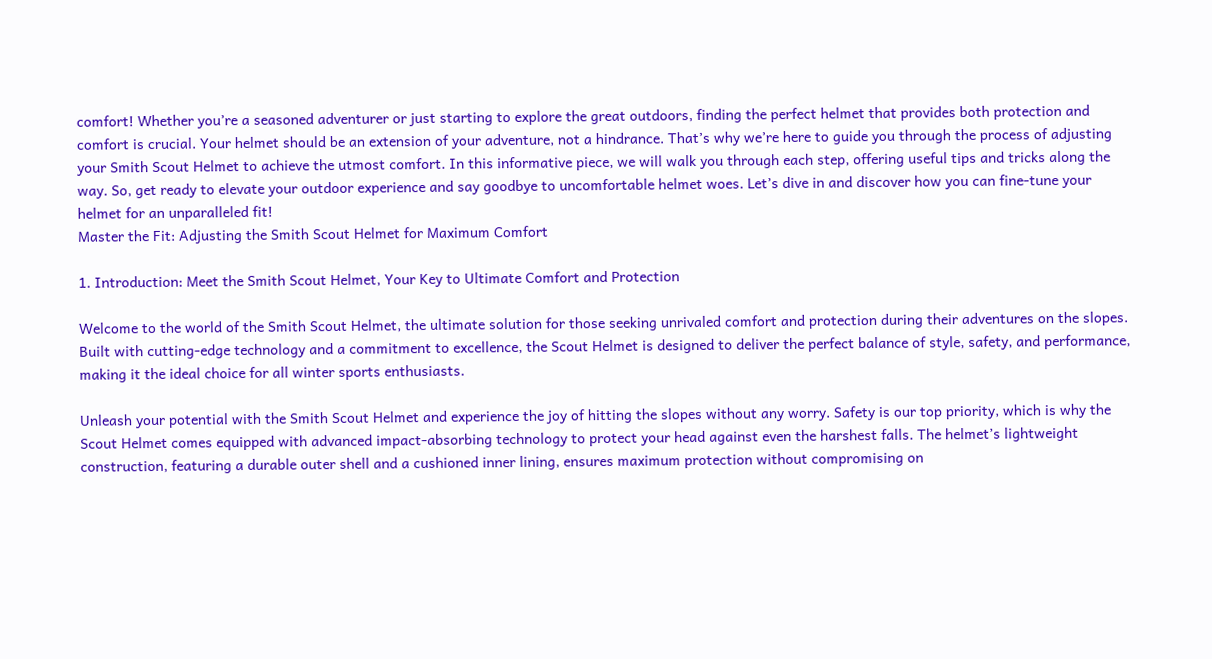comfort! Whether you’re a seasoned adventurer or just starting to explore the great outdoors, finding the perfect helmet that provides both protection and comfort is crucial. Your helmet should be an extension of your adventure, not a hindrance. That’s why we’re here to guide you through the process of adjusting your Smith Scout Helmet to achieve the utmost comfort. In this informative piece, we will walk you through each step, offering useful tips and tricks along the way. So, get ready to elevate your outdoor experience and say goodbye to uncomfortable helmet woes. Let’s dive in and discover how you can fine-tune your helmet for an unparalleled fit!
Master the Fit: Adjusting the Smith Scout Helmet for Maximum Comfort

1. Introduction: Meet the Smith Scout Helmet, Your Key to Ultimate Comfort and Protection

Welcome to the world of the Smith Scout Helmet, the ultimate solution for those seeking unrivaled comfort and protection during their adventures on the slopes. Built with cutting-edge technology and a commitment to excellence, the Scout Helmet is designed to deliver the perfect balance of style, safety, and performance, making it the ideal choice for all winter sports enthusiasts.

Unleash your potential with the Smith Scout Helmet and experience the joy of hitting the slopes without any worry. Safety is our top priority, which is why the Scout Helmet comes equipped with advanced impact-absorbing technology to protect your head against even the harshest falls. The helmet’s lightweight construction, featuring a durable outer shell and a cushioned inner lining, ensures maximum protection without compromising on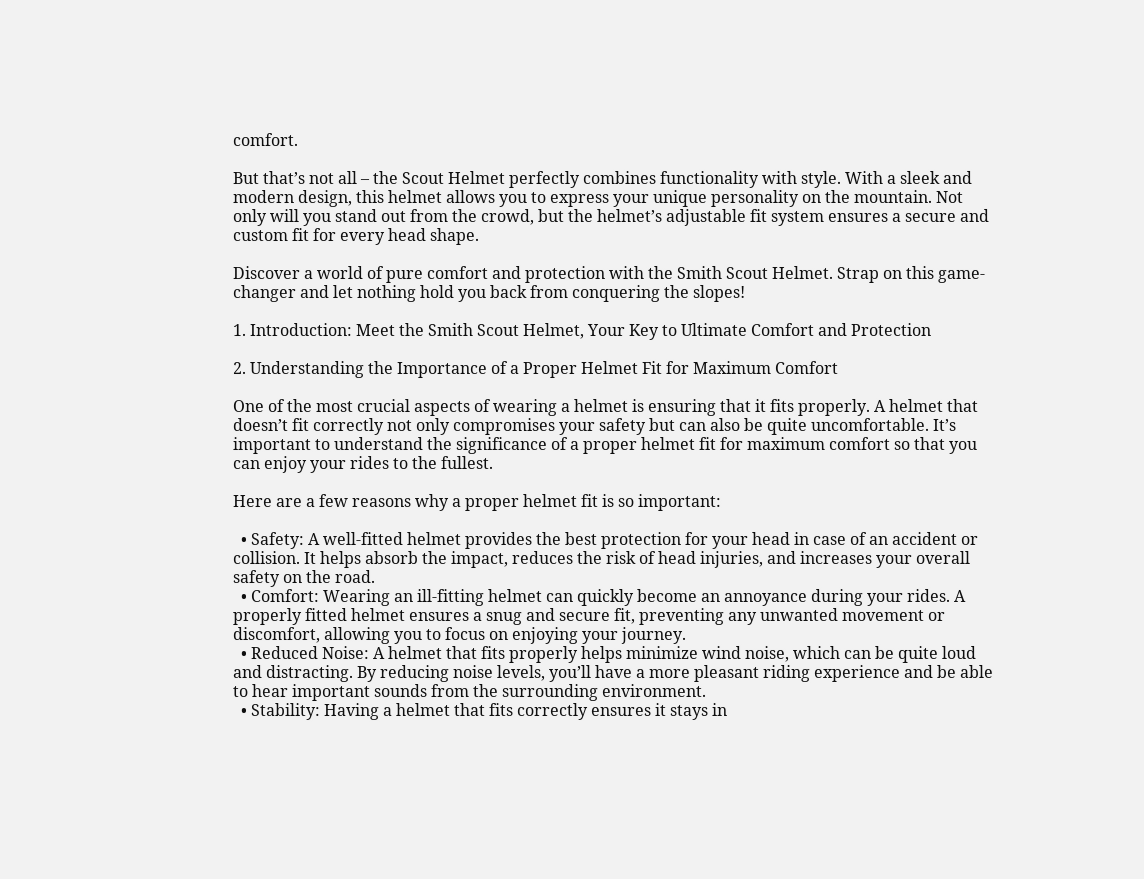comfort.

But that’s not all – the Scout Helmet perfectly combines functionality with style. With a sleek and modern design, this helmet allows you to express your unique personality on the mountain. Not only will you stand out from the crowd, but the helmet’s adjustable fit system ensures a secure and custom fit for every head shape.

Discover a world of pure comfort and protection with the Smith Scout Helmet. Strap on this game-changer and let nothing hold you back from conquering the slopes!

1. Introduction: Meet the Smith Scout Helmet, Your Key to Ultimate Comfort and Protection

2. Understanding the Importance of a Proper Helmet Fit for Maximum Comfort

One of the most crucial aspects of wearing a helmet is ensuring that it fits properly. A helmet that doesn’t fit correctly not only compromises your safety but can also be quite uncomfortable. It’s important to understand the significance of a proper helmet fit for maximum comfort so that you can enjoy your rides to the fullest.

Here are a few reasons why a proper helmet fit is so important:

  • Safety: A well-fitted helmet provides the best protection for your head in case of an accident or collision. It helps absorb the impact, reduces the risk of head injuries, and increases your overall safety on the road.
  • Comfort: Wearing an ill-fitting helmet can quickly become an annoyance during your rides. A properly fitted helmet ensures a snug and secure fit, preventing any unwanted movement or discomfort, allowing you to focus on enjoying your journey.
  • Reduced Noise: A helmet that fits properly helps minimize wind noise, which can be quite loud and distracting. By reducing noise levels, you’ll have a more pleasant riding experience and be able to hear important sounds from the surrounding environment.
  • Stability: Having a helmet that fits correctly ensures it stays in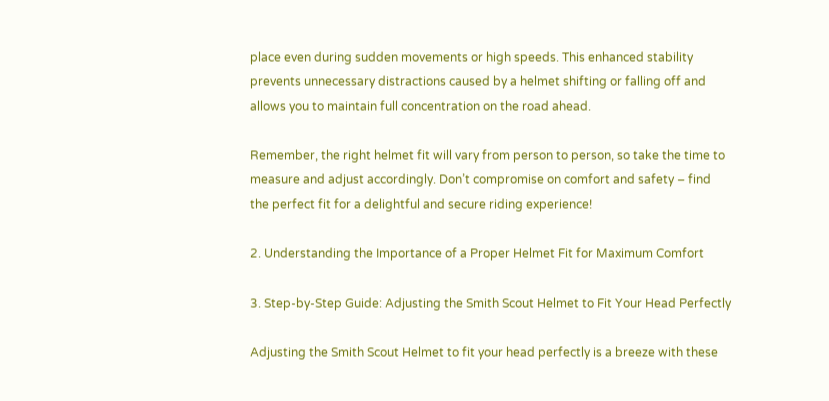place even during sudden movements or high speeds. This enhanced stability prevents unnecessary distractions caused by a helmet shifting or falling off and allows you to maintain full concentration on the road ahead.

Remember, the right helmet fit will vary from person to person, so take the time to measure and adjust accordingly. Don’t compromise on comfort and safety – find the perfect fit for a delightful and secure riding experience!

2. Understanding the Importance of a Proper Helmet Fit for Maximum Comfort

3. Step-by-Step Guide: Adjusting the Smith Scout Helmet to Fit Your Head Perfectly

Adjusting the Smith Scout Helmet to fit your head perfectly is a breeze with these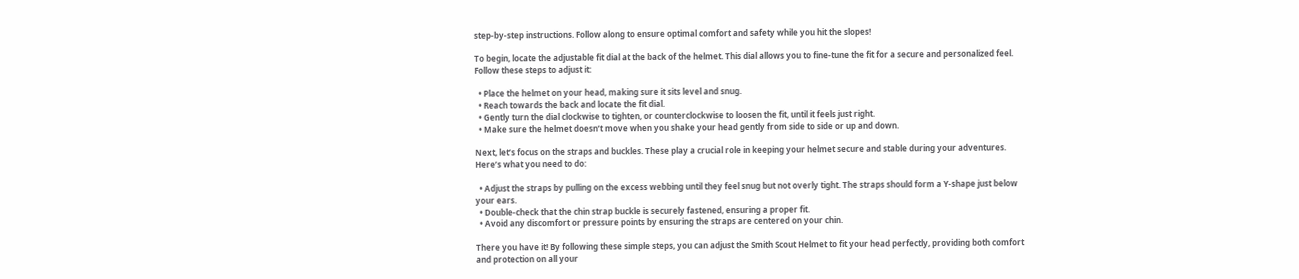step-by-step instructions. Follow along to ensure optimal comfort and safety while you hit the slopes!

To begin, locate the adjustable fit dial at the back of the helmet. This dial allows you to fine-tune the fit for a secure and personalized feel. Follow these steps to adjust it:

  • Place the helmet on your head, making sure it sits level and snug.
  • Reach towards the back and locate the fit dial.
  • Gently turn the dial clockwise to tighten, or counterclockwise to loosen the fit, until it feels just right.
  • Make sure the helmet doesn’t move when you shake your head gently from side to side or up and down.

Next, let’s focus on the straps and buckles. These play a crucial role in keeping your helmet secure and stable during your adventures. Here’s what you need to do:

  • Adjust the straps by pulling on the excess webbing until they feel snug but not overly tight. The straps should form a Y-shape just below your ears.
  • Double-check that the chin strap buckle is securely fastened, ensuring a proper fit.
  • Avoid any discomfort or pressure points by ensuring the straps are centered on your chin.

There you have it! By following these simple steps, you can adjust the Smith Scout Helmet to fit your head perfectly, providing both comfort and protection on all your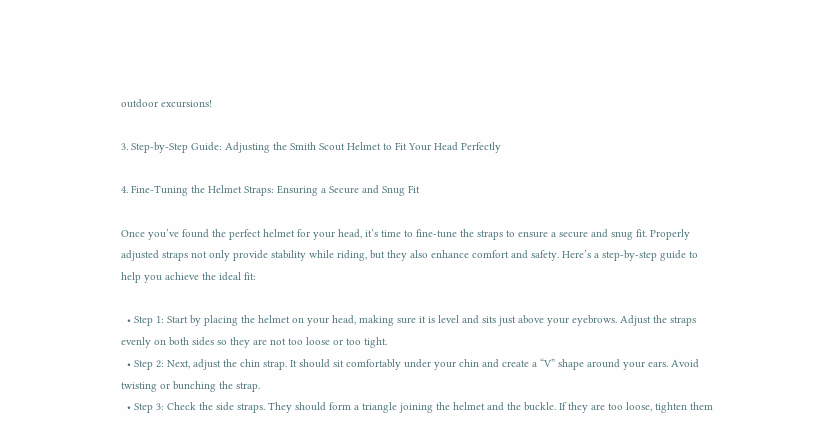outdoor excursions!

3. Step-by-Step Guide: Adjusting the Smith Scout Helmet to Fit Your Head Perfectly

4. Fine-Tuning the Helmet Straps: Ensuring a Secure and Snug Fit

Once you’ve found the perfect helmet for your head, it’s time to fine-tune the straps to ensure a secure and snug fit. Properly adjusted straps not only provide stability while riding, but they also enhance comfort and safety. Here’s a step-by-step guide to help you achieve the ideal fit:

  • Step 1: Start by placing the helmet on your head, making sure it is level and sits just above your eyebrows. Adjust the straps evenly on both sides so they are not too loose or too tight.
  • Step 2: Next, adjust the chin strap. It should sit comfortably under your chin and create a “V” shape around your ears. Avoid twisting or bunching the strap.
  • Step 3: Check the side straps. They should form a triangle joining the helmet and the buckle. If they are too loose, tighten them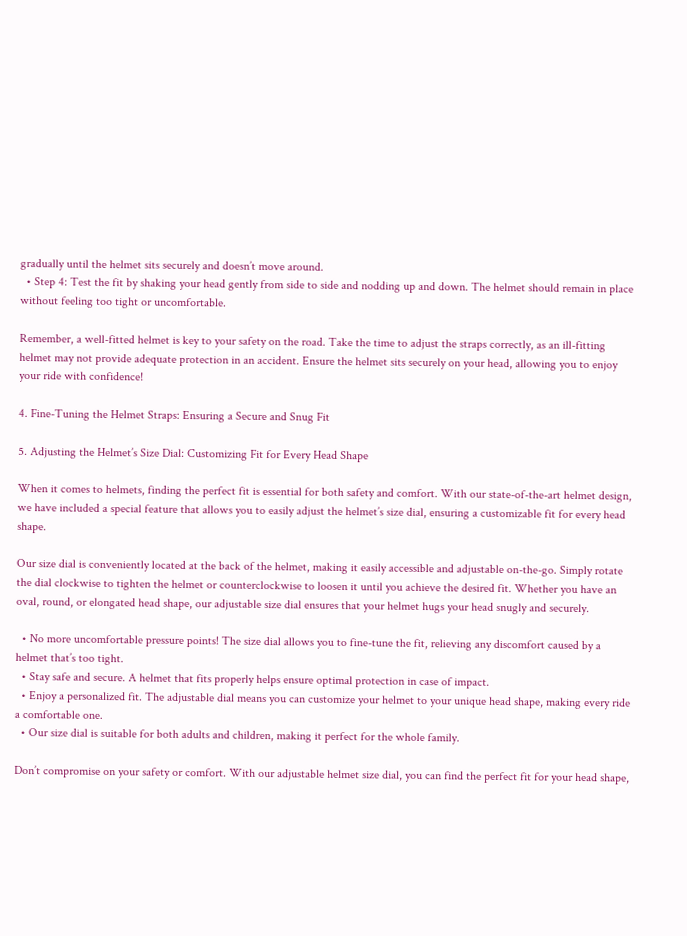gradually until the helmet sits securely and doesn’t move around.
  • Step 4: Test the fit by shaking your head gently from side to side and nodding up and down. The helmet should remain in place without feeling too tight or uncomfortable.

Remember, a well-fitted helmet is key to your safety on the road. Take the time to adjust the straps correctly, as an ill-fitting helmet may not provide adequate protection in an accident. Ensure the helmet sits securely on your head, allowing you to enjoy your ride with confidence!

4. Fine-Tuning the Helmet Straps: Ensuring a Secure and Snug Fit

5. Adjusting the Helmet’s Size Dial: Customizing Fit for Every Head Shape

When it comes to helmets, finding the perfect fit is essential for both safety and comfort. With our state-of-the-art helmet design, we have included a special feature that allows you to easily adjust the helmet’s size dial, ensuring a customizable fit for every head shape.

Our size dial is conveniently located at the back of the helmet, making it easily accessible and adjustable on-the-go. Simply rotate the dial clockwise to tighten the helmet or counterclockwise to loosen it until you achieve the desired fit. Whether you have an oval, round, or elongated head shape, our adjustable size dial ensures that your helmet hugs your head snugly and securely.

  • No more uncomfortable pressure points! The size dial allows you to fine-tune the fit, relieving any discomfort caused by a helmet that’s too tight.
  • Stay safe and secure. A helmet that fits properly helps ensure optimal protection in case of impact.
  • Enjoy a personalized fit. The adjustable dial means you can customize your helmet to your unique head shape, making every ride a comfortable one.
  • Our size dial is suitable for both adults and children, making it perfect for the whole family.

Don’t compromise on your safety or comfort. With our adjustable helmet size dial, you can find the perfect fit for your head shape,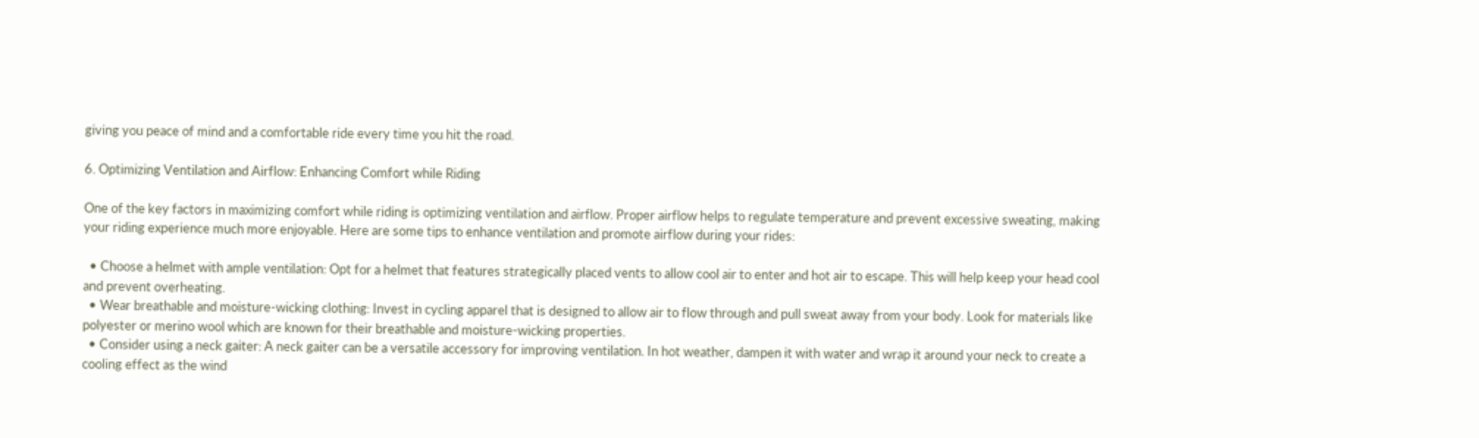giving you peace of mind and a comfortable ride every time you hit the road.

6. Optimizing Ventilation and Airflow: Enhancing Comfort while Riding

One of the key factors in maximizing comfort while riding is optimizing ventilation and airflow. Proper airflow helps to regulate temperature and prevent excessive sweating, making your riding experience much more enjoyable. Here are some tips to enhance ventilation and promote airflow during your rides:

  • Choose a helmet with ample ventilation: Opt for a helmet that features strategically placed vents to allow cool air to enter and hot air to escape. This will help keep your head cool and prevent overheating.
  • Wear breathable and moisture-wicking clothing: Invest in cycling apparel that is designed to allow air to flow through and pull sweat away from your body. Look for materials like polyester or merino wool which are known for their breathable and moisture-wicking properties.
  • Consider using a neck gaiter: A neck gaiter can be a versatile accessory for improving ventilation. In hot weather, dampen it with water and wrap it around your neck to create a cooling effect as the wind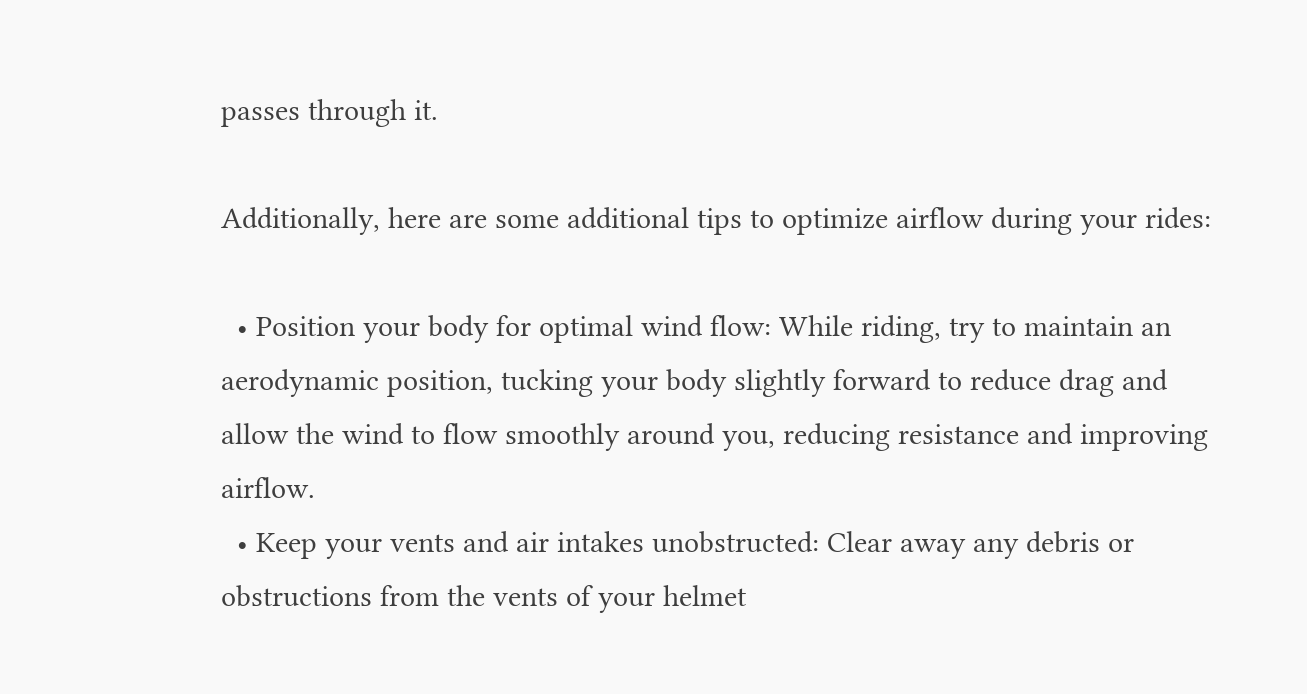passes through it.

Additionally, here are some additional tips to optimize airflow during your rides:

  • Position your body for optimal wind flow: While riding, try to maintain an aerodynamic position, tucking your body slightly forward to reduce drag and allow the wind to flow smoothly around you, reducing resistance and improving airflow.
  • Keep your vents and air intakes unobstructed: Clear away any debris or obstructions from the vents of your helmet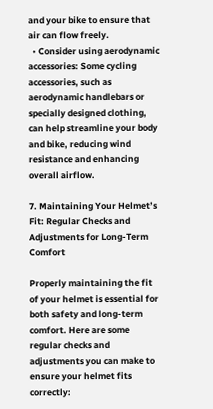and your bike to ensure that air can flow freely.
  • Consider using aerodynamic accessories: Some cycling accessories, such as aerodynamic handlebars or specially designed clothing, can help streamline your body and bike, reducing wind resistance and enhancing overall airflow.

7. Maintaining Your Helmet’s Fit: Regular Checks and Adjustments for Long-Term Comfort

Properly maintaining the fit of your helmet is essential for both safety and long-term comfort. Here are some regular checks and adjustments you can make to ensure your helmet fits correctly: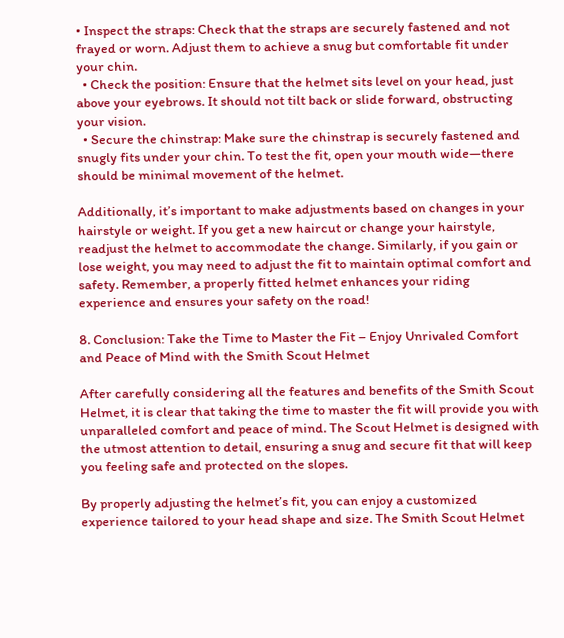• Inspect the straps: Check that the straps are securely fastened and not frayed or worn. Adjust them to achieve a snug but comfortable fit under your chin.
  • Check the position: Ensure that the helmet sits level on your head, just above your eyebrows. It should not tilt back or slide forward, obstructing your vision.
  • Secure the chinstrap: Make sure the chinstrap is securely fastened and snugly fits under your chin. To test the fit, open your mouth wide—there should be minimal movement of the helmet.

Additionally, it’s important to make adjustments based on changes in your hairstyle or weight. If you get a new haircut or change your hairstyle, readjust the helmet to accommodate the change. Similarly, if you gain or lose weight, you may need to adjust the fit to maintain optimal comfort and safety. Remember, a properly fitted helmet enhances your riding experience and ensures your safety on the road!

8. Conclusion: Take the Time to Master the Fit – Enjoy Unrivaled Comfort and Peace of Mind with the Smith Scout Helmet

After carefully considering all the features and benefits of the Smith Scout Helmet, it is clear that taking the time to master the fit will provide you with unparalleled comfort and peace of mind. The Scout Helmet is designed with the utmost attention to detail, ensuring a snug and secure fit that will keep you feeling safe and protected on the slopes.

By properly adjusting the helmet’s fit, you can enjoy a customized experience tailored to your head shape and size. The Smith Scout Helmet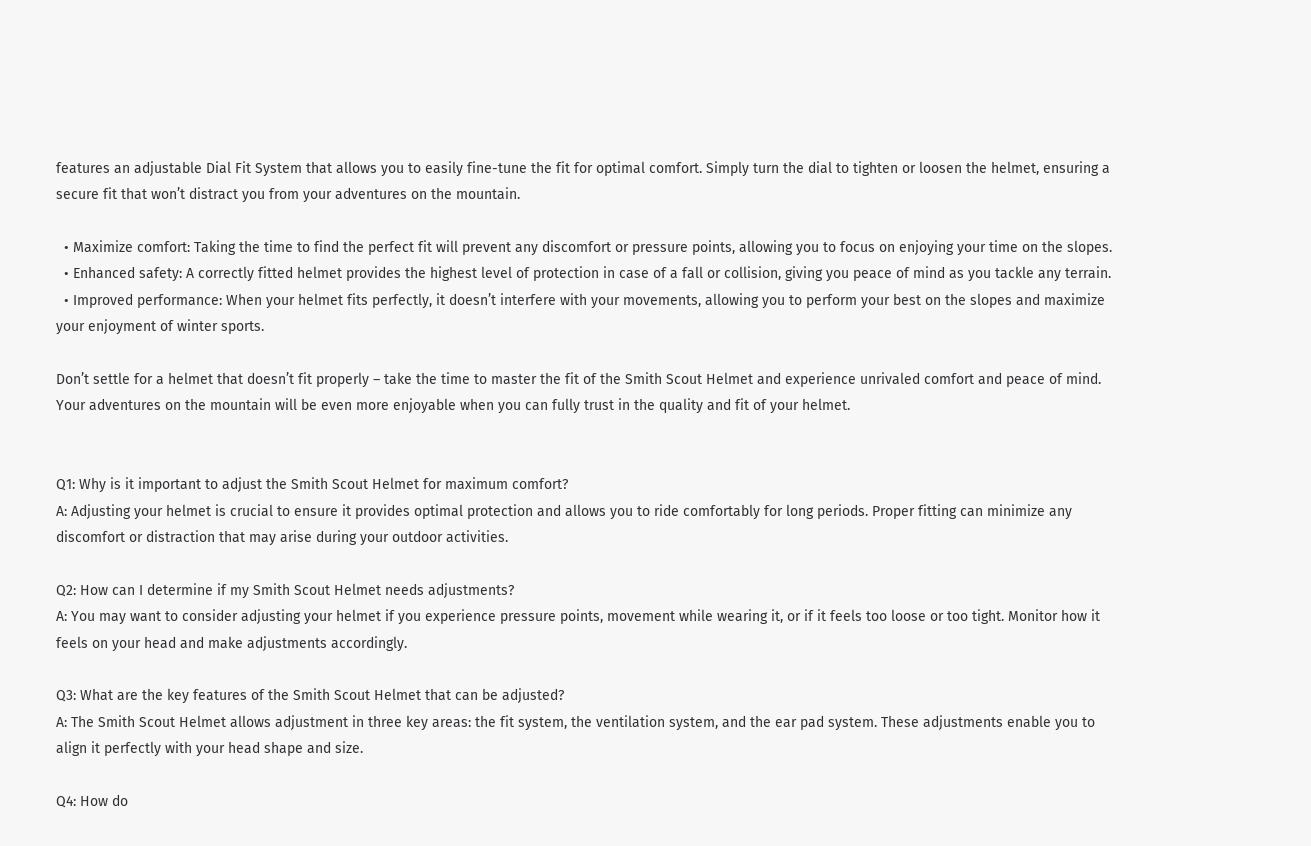features an adjustable Dial Fit System that allows you to easily fine-tune the fit for optimal comfort. Simply turn the dial to tighten or loosen the helmet, ensuring a secure fit that won’t distract you from your adventures on the mountain.

  • Maximize comfort: Taking the time to find the perfect fit will prevent any discomfort or pressure points, allowing you to focus on enjoying your time on the slopes.
  • Enhanced safety: A correctly fitted helmet provides the highest level of protection in case of a fall or collision, giving you peace of mind as you tackle any terrain.
  • Improved performance: When your helmet fits perfectly, it doesn’t interfere with your movements, allowing you to perform your best on the slopes and maximize your enjoyment of winter sports.

Don’t settle for a helmet that doesn’t fit properly – take the time to master the fit of the Smith Scout Helmet and experience unrivaled comfort and peace of mind. Your adventures on the mountain will be even more enjoyable when you can fully trust in the quality and fit of your helmet.


Q1: Why is it important to adjust the Smith Scout Helmet for maximum comfort?
A: Adjusting your helmet is crucial to ensure it provides optimal protection and allows you to ride comfortably for long periods. Proper fitting can minimize any discomfort or distraction that may arise during your outdoor activities.

Q2: How can I determine if my Smith Scout Helmet needs adjustments?
A: You may want to consider adjusting your helmet if you experience pressure points, movement while wearing it, or if it feels too loose or too tight. Monitor how it feels on your head and make adjustments accordingly.

Q3: What are the key features of the Smith Scout Helmet that can be adjusted?
A: The Smith Scout Helmet allows adjustment in three key areas: the fit system, the ventilation system, and the ear pad system. These adjustments enable you to align it perfectly with your head shape and size.

Q4: How do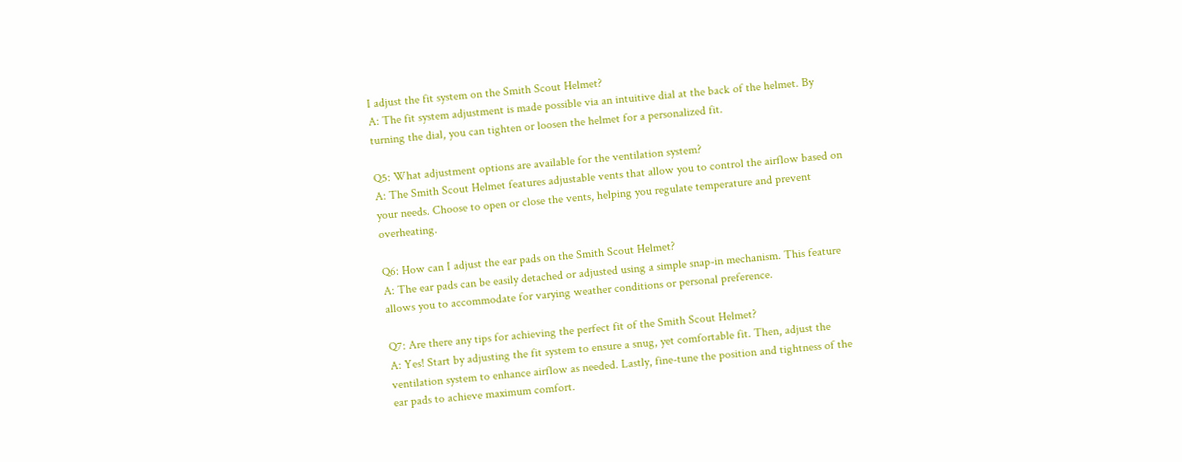I adjust the fit system on the Smith Scout Helmet?
A: The fit system adjustment is made possible via an intuitive dial at the back of the helmet. By turning the dial, you can tighten or loosen the helmet for a personalized fit.

Q5: What adjustment options are available for the ventilation system?
A: The Smith Scout Helmet features adjustable vents that allow you to control the airflow based on your needs. Choose to open or close the vents, helping you regulate temperature and prevent overheating.

Q6: How can I adjust the ear pads on the Smith Scout Helmet?
A: The ear pads can be easily detached or adjusted using a simple snap-in mechanism. This feature allows you to accommodate for varying weather conditions or personal preference.

Q7: Are there any tips for achieving the perfect fit of the Smith Scout Helmet?
A: Yes! Start by adjusting the fit system to ensure a snug, yet comfortable fit. Then, adjust the ventilation system to enhance airflow as needed. Lastly, fine-tune the position and tightness of the ear pads to achieve maximum comfort.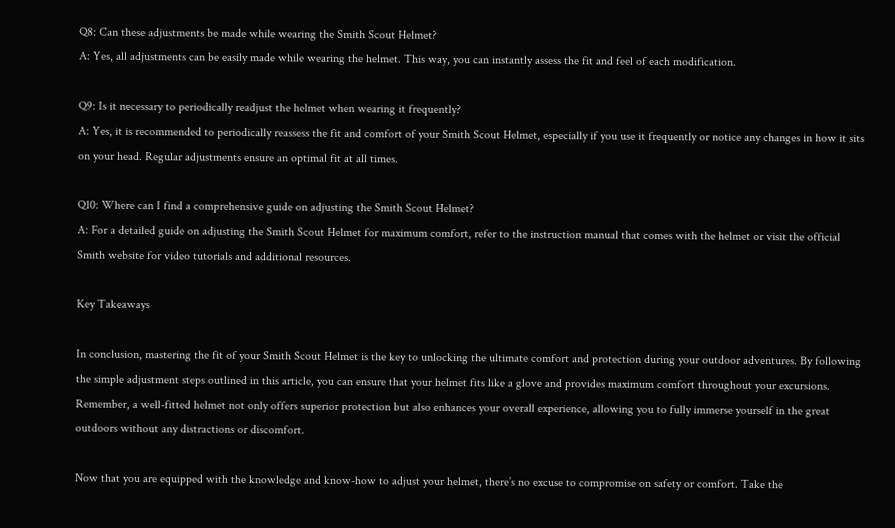Q8: Can these adjustments be made while wearing the Smith Scout Helmet?
A: Yes, all adjustments can be easily made while wearing the helmet. This way, you can instantly assess the fit and feel of each modification.

Q9: Is it necessary to periodically readjust the helmet when wearing it frequently?
A: Yes, it is recommended to periodically reassess the fit and comfort of your Smith Scout Helmet, especially if you use it frequently or notice any changes in how it sits on your head. Regular adjustments ensure an optimal fit at all times.

Q10: Where can I find a comprehensive guide on adjusting the Smith Scout Helmet?
A: For a detailed guide on adjusting the Smith Scout Helmet for maximum comfort, refer to the instruction manual that comes with the helmet or visit the official Smith website for video tutorials and additional resources.

Key Takeaways

In conclusion, mastering the fit of your Smith Scout Helmet is the key to unlocking the ultimate comfort and protection during your outdoor adventures. By following the simple adjustment steps outlined in this article, you can ensure that your helmet fits like a glove and provides maximum comfort throughout your excursions. Remember, a well-fitted helmet not only offers superior protection but also enhances your overall experience, allowing you to fully immerse yourself in the great outdoors without any distractions or discomfort.

Now that you are equipped with the knowledge and know-how to adjust your helmet, there’s no excuse to compromise on safety or comfort. Take the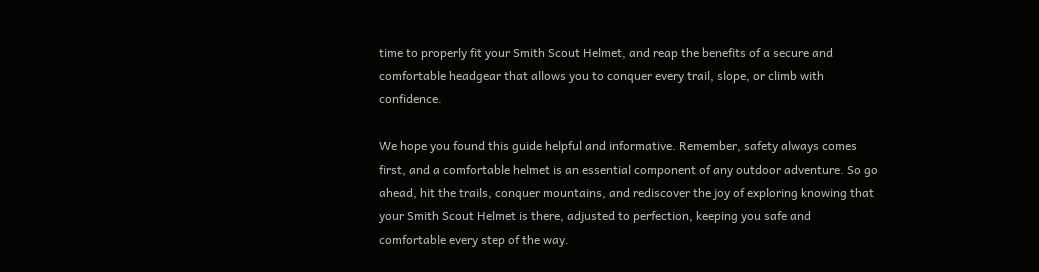time to properly fit your Smith Scout Helmet, and reap the benefits of a secure and comfortable headgear that allows you to conquer every trail, slope, or climb with confidence.

We hope you found this guide helpful and informative. Remember, safety always comes first, and a comfortable helmet is an essential component of any outdoor adventure. So go ahead, hit the trails, conquer mountains, and rediscover the joy of exploring knowing that your Smith Scout Helmet is there, adjusted to perfection, keeping you safe and comfortable every step of the way.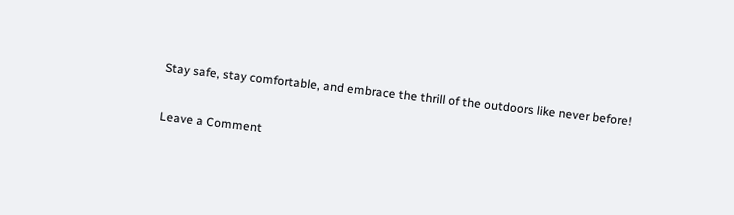Stay safe, stay comfortable, and embrace the thrill of the outdoors like never before!

Leave a Comment